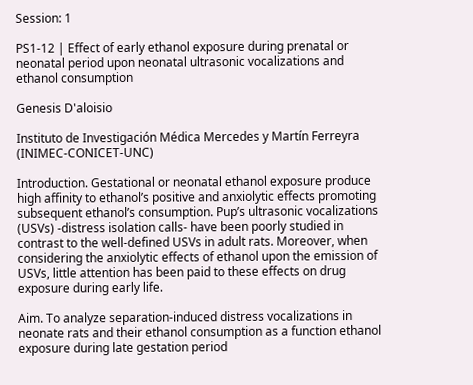Session: 1

PS1-12 | Effect of early ethanol exposure during prenatal or neonatal period upon neonatal ultrasonic vocalizations and ethanol consumption

Genesis D'aloisio

Instituto de Investigación Médica Mercedes y Martín Ferreyra (INIMEC-CONICET-UNC)

Introduction. Gestational or neonatal ethanol exposure produce high affinity to ethanol’s positive and anxiolytic effects promoting subsequent ethanol’s consumption. Pup’s ultrasonic vocalizations (USVs) -distress isolation calls- have been poorly studied in contrast to the well-defined USVs in adult rats. Moreover, when considering the anxiolytic effects of ethanol upon the emission of USVs, little attention has been paid to these effects on drug exposure during early life.

Aim. To analyze separation-induced distress vocalizations in neonate rats and their ethanol consumption as a function ethanol exposure during late gestation period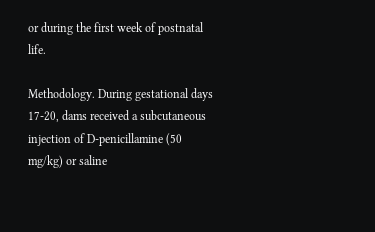or during the first week of postnatal life.

Methodology. During gestational days 17-20, dams received a subcutaneous injection of D-penicillamine (50 mg/kg) or saline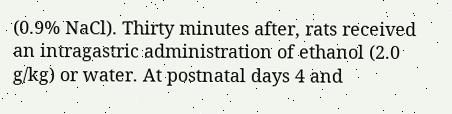(0.9% NaCl). Thirty minutes after, rats received an intragastric administration of ethanol (2.0 g/kg) or water. At postnatal days 4 and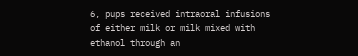6, pups received intraoral infusions of either milk or milk mixed with ethanol through an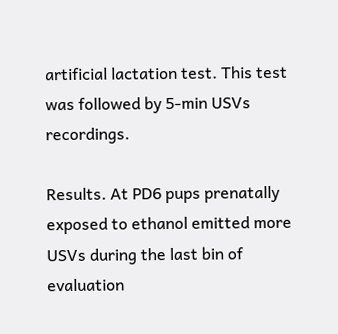artificial lactation test. This test was followed by 5-min USVs recordings.

Results. At PD6 pups prenatally exposed to ethanol emitted more USVs during the last bin of evaluation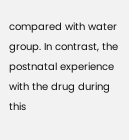compared with water group. In contrast, the postnatal experience with the drug during this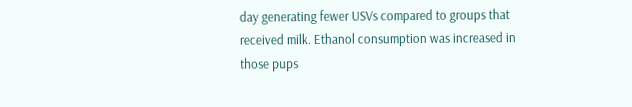day generating fewer USVs compared to groups that received milk. Ethanol consumption was increased in those pups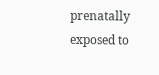prenatally exposed to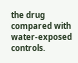the drug compared with water-exposed controls.